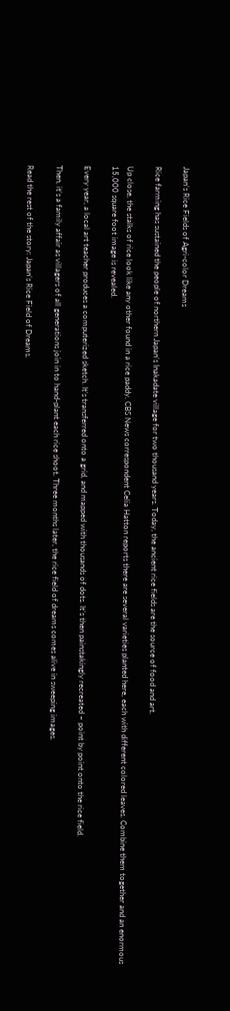Japan’s Rice Fields of Agri-color Dreams

Rice farming has sustained the people of northern Japan’s Inakadate village for two thousand years. Today, the ancient rice fields are the source of food and art.

Up close, the stalks of rice look like any other found in a rice paddy. CBS News correspondent Celia Hatton reports there are several varieties planted here, each with different colored leaves. Combine them together and an enormous 15,000 square foot image is revealed.

Every year, a local art teacher produces a computerized sketch. It’s transferred onto a grid, and mapped with thousands of dots. It’s then painstakingly recreated – point by point onto the rice field.

Then, it’s a family affair as villagers of all generations join in to hand-plant each rice shoot. Three months later, the rice field of dreams comes alive in sweeping images.

Read the rest of the story: Japan’s Rice Field of Dreams.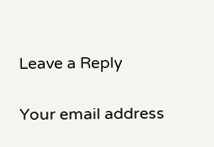Leave a Reply

Your email address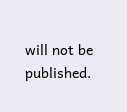will not be published.